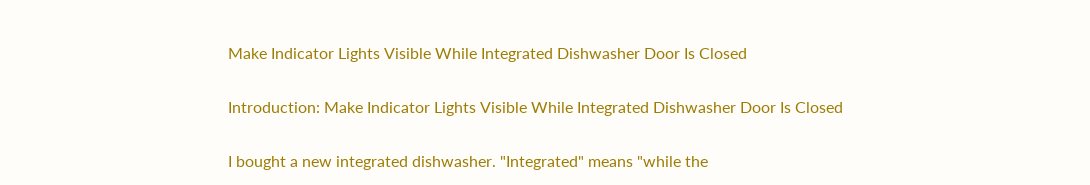Make Indicator Lights Visible While Integrated Dishwasher Door Is Closed

Introduction: Make Indicator Lights Visible While Integrated Dishwasher Door Is Closed

I bought a new integrated dishwasher. "Integrated" means "while the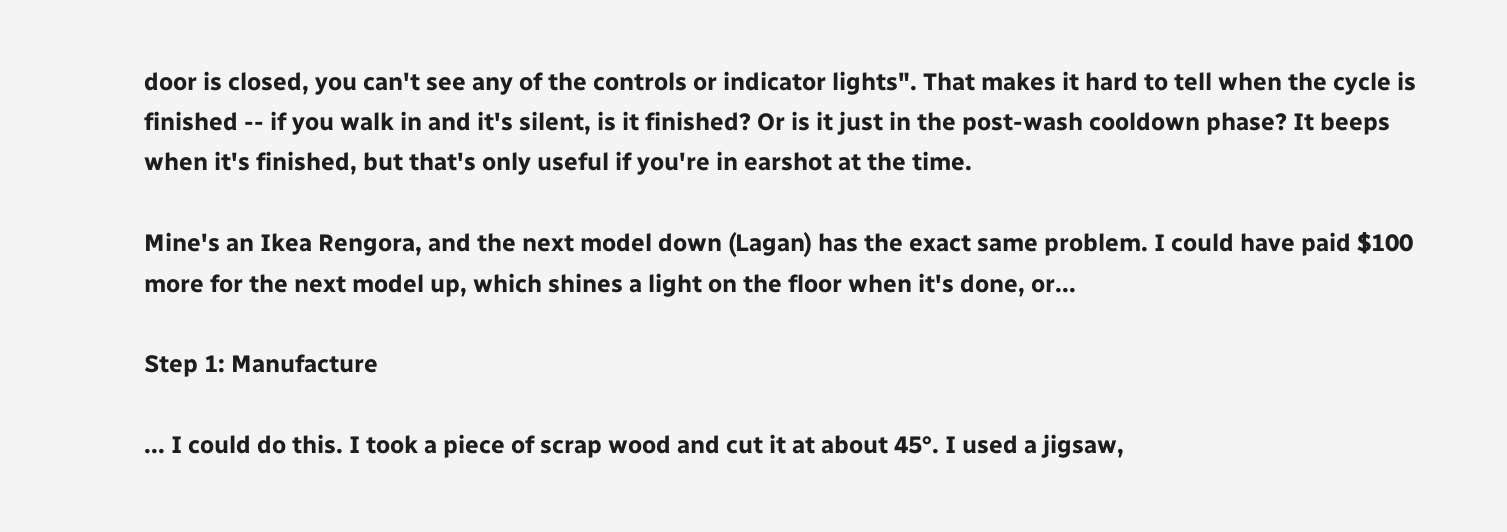door is closed, you can't see any of the controls or indicator lights". That makes it hard to tell when the cycle is finished -- if you walk in and it's silent, is it finished? Or is it just in the post-wash cooldown phase? It beeps when it's finished, but that's only useful if you're in earshot at the time.

Mine's an Ikea Rengora, and the next model down (Lagan) has the exact same problem. I could have paid $100 more for the next model up, which shines a light on the floor when it's done, or...

Step 1: Manufacture

... I could do this. I took a piece of scrap wood and cut it at about 45°. I used a jigsaw,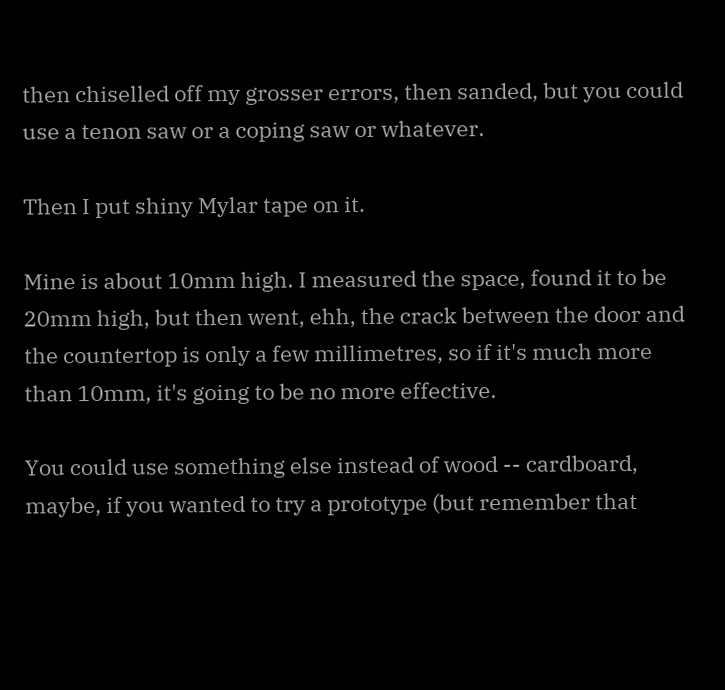then chiselled off my grosser errors, then sanded, but you could use a tenon saw or a coping saw or whatever.

Then I put shiny Mylar tape on it.

Mine is about 10mm high. I measured the space, found it to be 20mm high, but then went, ehh, the crack between the door and the countertop is only a few millimetres, so if it's much more than 10mm, it's going to be no more effective.

You could use something else instead of wood -- cardboard, maybe, if you wanted to try a prototype (but remember that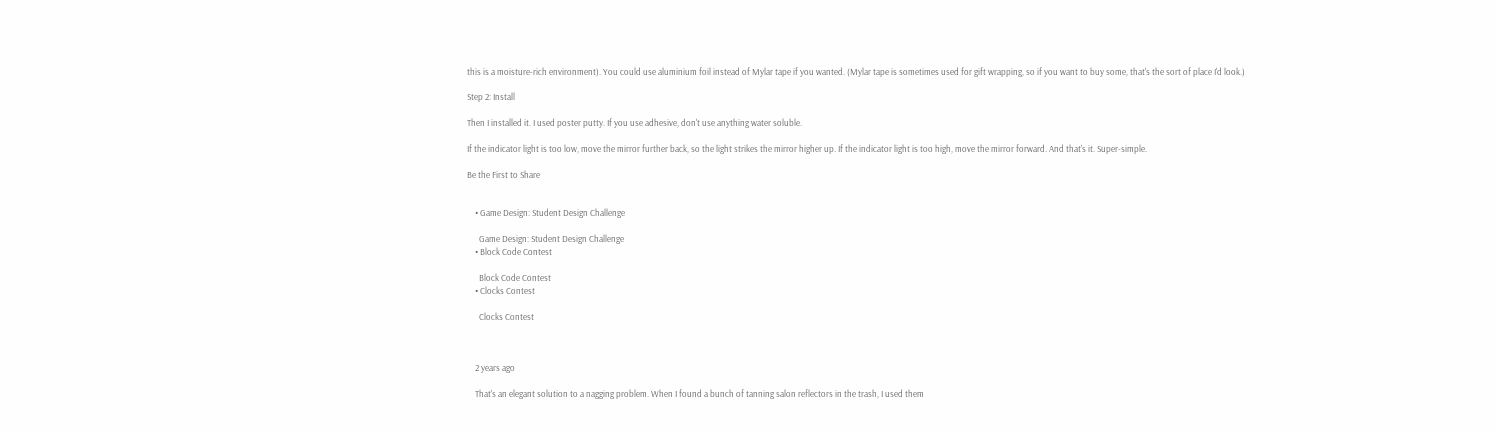this is a moisture-rich environment). You could use aluminium foil instead of Mylar tape if you wanted. (Mylar tape is sometimes used for gift wrapping, so if you want to buy some, that's the sort of place I'd look.)

Step 2: Install

Then I installed it. I used poster putty. If you use adhesive, don't use anything water soluble.

If the indicator light is too low, move the mirror further back, so the light strikes the mirror higher up. If the indicator light is too high, move the mirror forward. And that's it. Super-simple.

Be the First to Share


    • Game Design: Student Design Challenge

      Game Design: Student Design Challenge
    • Block Code Contest

      Block Code Contest
    • Clocks Contest

      Clocks Contest



    2 years ago

    That's an elegant solution to a nagging problem. When I found a bunch of tanning salon reflectors in the trash, I used them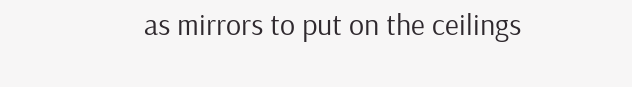as mirrors to put on the ceilings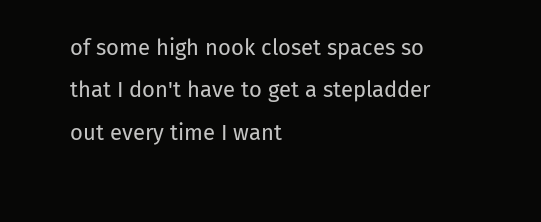of some high nook closet spaces so that I don't have to get a stepladder out every time I want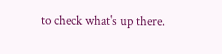to check what's up there.